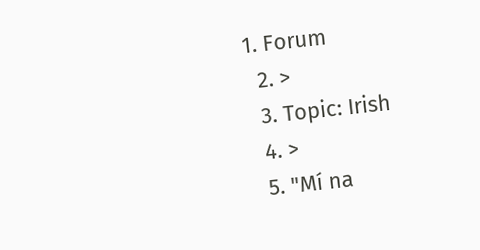1. Forum
  2. >
  3. Topic: Irish
  4. >
  5. "Mí na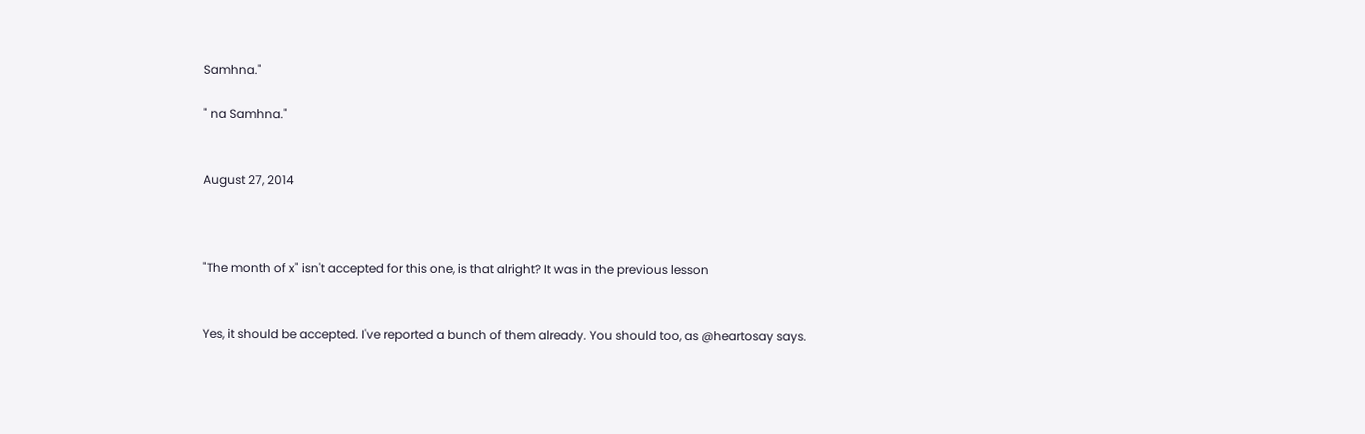Samhna."

" na Samhna."


August 27, 2014



"The month of x" isn't accepted for this one, is that alright? It was in the previous lesson


Yes, it should be accepted. I've reported a bunch of them already. You should too, as @heartosay says.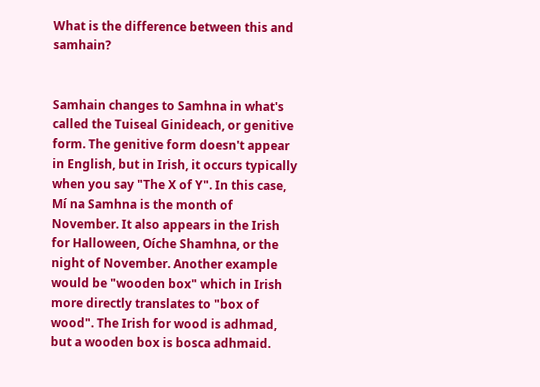What is the difference between this and samhain?


Samhain changes to Samhna in what's called the Tuiseal Ginideach, or genitive form. The genitive form doesn't appear in English, but in Irish, it occurs typically when you say "The X of Y". In this case, Mí na Samhna is the month of November. It also appears in the Irish for Halloween, Oíche Shamhna, or the night of November. Another example would be "wooden box" which in Irish more directly translates to "box of wood". The Irish for wood is adhmad, but a wooden box is bosca adhmaid.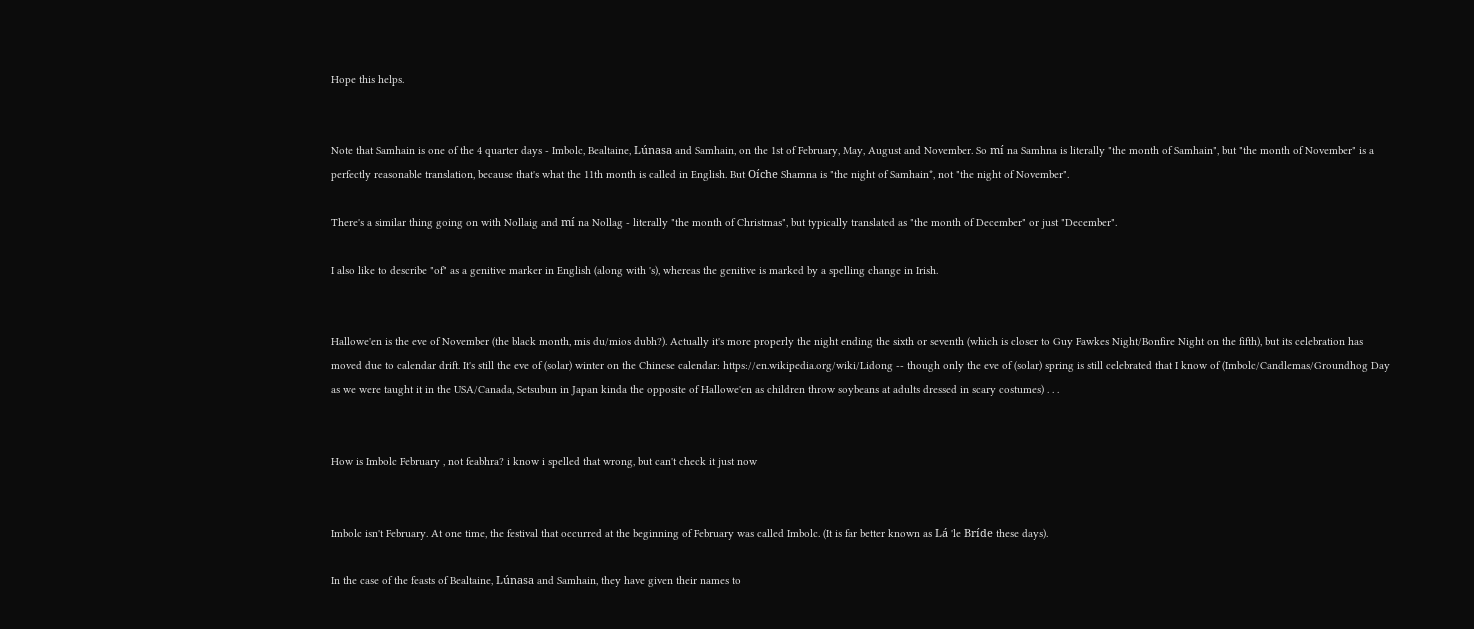Hope this helps.


Note that Samhain is one of the 4 quarter days - Imbolc, Bealtaine, Lúnasa and Samhain, on the 1st of February, May, August and November. So mí na Samhna is literally "the month of Samhain", but "the month of November" is a perfectly reasonable translation, because that's what the 11th month is called in English. But Oíche Shamna is "the night of Samhain*, not "the night of November".

There's a similar thing going on with Nollaig and mí na Nollag - literally "the month of Christmas", but typically translated as "the month of December" or just "December".

I also like to describe "of" as a genitive marker in English (along with 's), whereas the genitive is marked by a spelling change in Irish.


Hallowe'en is the eve of November (the black month, mis du/mios dubh?). Actually it's more properly the night ending the sixth or seventh (which is closer to Guy Fawkes Night/Bonfire Night on the fifth), but its celebration has moved due to calendar drift. It's still the eve of (solar) winter on the Chinese calendar: https://en.wikipedia.org/wiki/Lidong -- though only the eve of (solar) spring is still celebrated that I know of (Imbolc/Candlemas/Groundhog Day as we were taught it in the USA/Canada, Setsubun in Japan kinda the opposite of Hallowe'en as children throw soybeans at adults dressed in scary costumes) . . .


How is Imbolc February , not feabhra? i know i spelled that wrong, but can't check it just now


Imbolc isn't February. At one time, the festival that occurred at the beginning of February was called Imbolc. (It is far better known as Lá 'le Bríde these days).

In the case of the feasts of Bealtaine, Lúnasa and Samhain, they have given their names to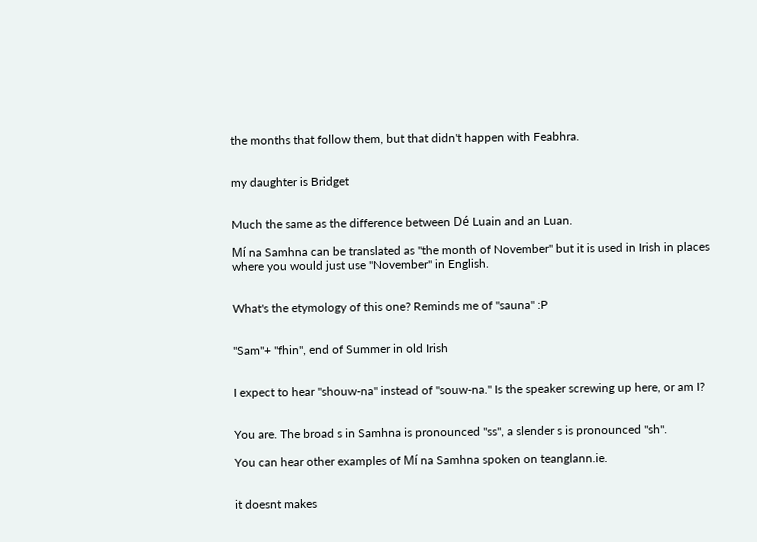the months that follow them, but that didn't happen with Feabhra.


my daughter is Bridget


Much the same as the difference between Dé Luain and an Luan.

Mí na Samhna can be translated as "the month of November" but it is used in Irish in places where you would just use "November" in English.


What's the etymology of this one? Reminds me of "sauna" :P


"Sam"+ "fhin", end of Summer in old Irish


I expect to hear "shouw-na" instead of "souw-na." Is the speaker screwing up here, or am I?


You are. The broad s in Samhna is pronounced "ss", a slender s is pronounced "sh".

You can hear other examples of Mí na Samhna spoken on teanglann.ie.


it doesnt makes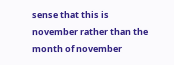sense that this is november rather than the month of november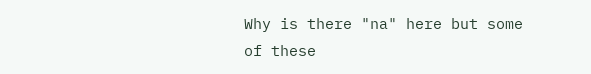Why is there "na" here but some of these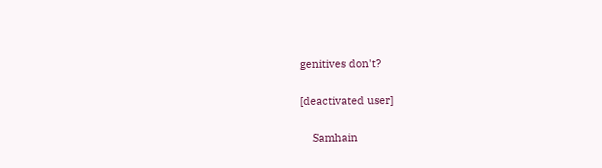genitives don't?

[deactivated user]

    Samhain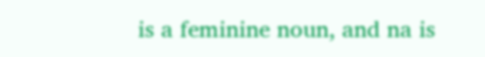is a feminine noun, and na is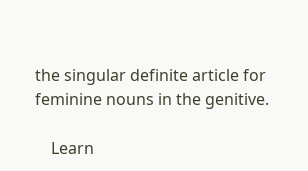the singular definite article for feminine nouns in the genitive.

    Learn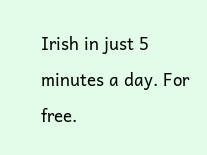Irish in just 5 minutes a day. For free.